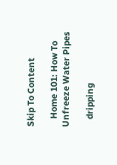Skip To Content

    Home 101: How To Unfreeze Water Pipes

    dripping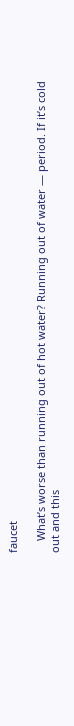faucet

    What’s worse than running out of hot water? Running out of water — period. If it’s cold out and this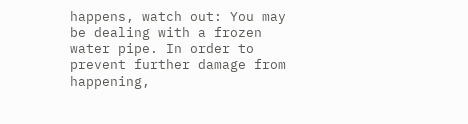happens, watch out: You may be dealing with a frozen water pipe. In order to prevent further damage from happening,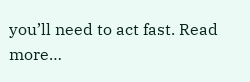you’ll need to act fast. Read more…